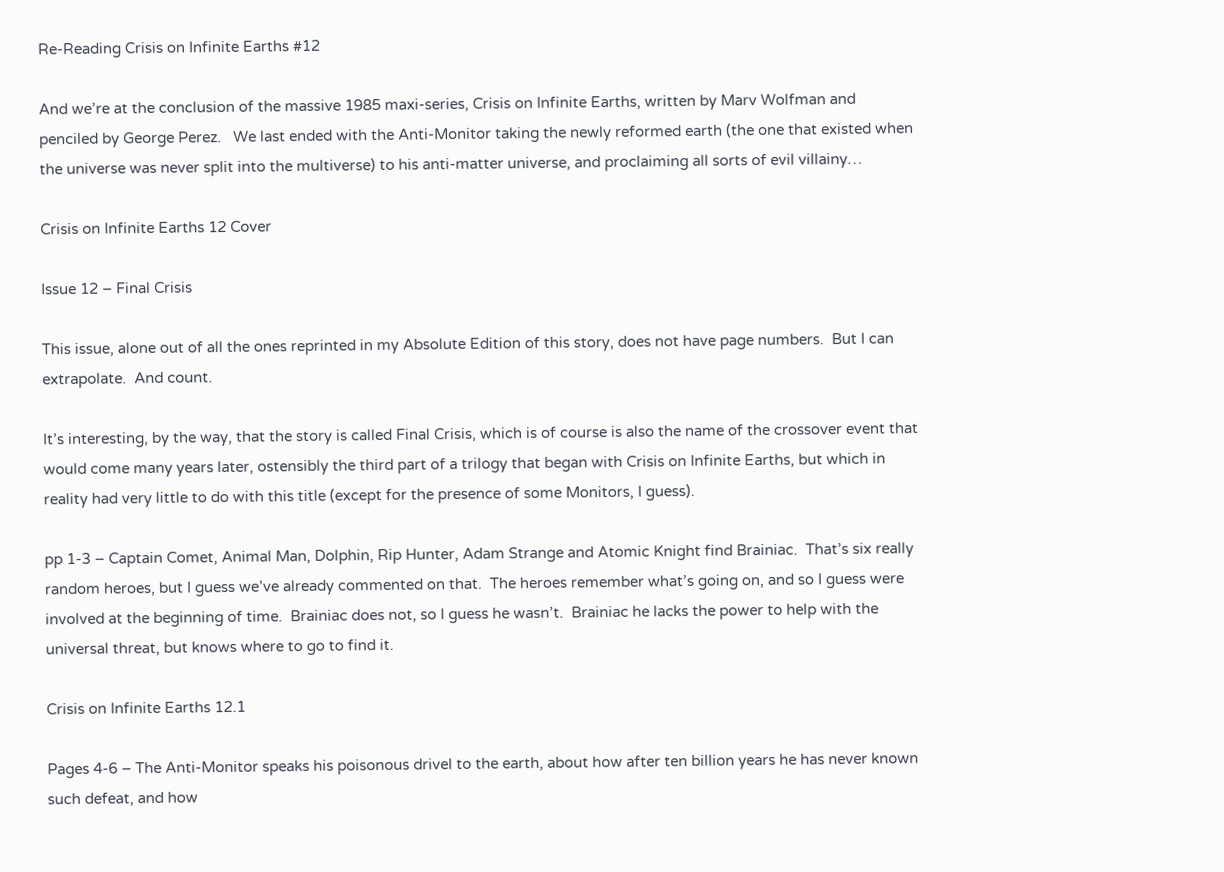Re-Reading Crisis on Infinite Earths #12

And we’re at the conclusion of the massive 1985 maxi-series, Crisis on Infinite Earths, written by Marv Wolfman and penciled by George Perez.   We last ended with the Anti-Monitor taking the newly reformed earth (the one that existed when the universe was never split into the multiverse) to his anti-matter universe, and proclaiming all sorts of evil villainy…

Crisis on Infinite Earths 12 Cover

Issue 12 – Final Crisis

This issue, alone out of all the ones reprinted in my Absolute Edition of this story, does not have page numbers.  But I can extrapolate.  And count.

It’s interesting, by the way, that the story is called Final Crisis, which is of course is also the name of the crossover event that would come many years later, ostensibly the third part of a trilogy that began with Crisis on Infinite Earths, but which in reality had very little to do with this title (except for the presence of some Monitors, I guess).

pp 1-3 – Captain Comet, Animal Man, Dolphin, Rip Hunter, Adam Strange and Atomic Knight find Brainiac.  That’s six really random heroes, but I guess we’ve already commented on that.  The heroes remember what’s going on, and so I guess were involved at the beginning of time.  Brainiac does not, so I guess he wasn’t.  Brainiac he lacks the power to help with the universal threat, but knows where to go to find it.

Crisis on Infinite Earths 12.1

Pages 4-6 – The Anti-Monitor speaks his poisonous drivel to the earth, about how after ten billion years he has never known such defeat, and how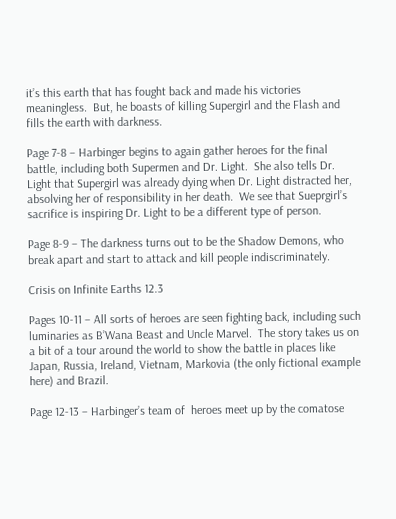it’s this earth that has fought back and made his victories meaningless.  But, he boasts of killing Supergirl and the Flash and fills the earth with darkness.

Page 7-8 – Harbinger begins to again gather heroes for the final battle, including both Supermen and Dr. Light.  She also tells Dr. Light that Supergirl was already dying when Dr. Light distracted her, absolving her of responsibility in her death.  We see that Sueprgirl’s sacrifice is inspiring Dr. Light to be a different type of person.

Page 8-9 – The darkness turns out to be the Shadow Demons, who break apart and start to attack and kill people indiscriminately.

Crisis on Infinite Earths 12.3

Pages 10-11 – All sorts of heroes are seen fighting back, including such luminaries as B’Wana Beast and Uncle Marvel.  The story takes us on a bit of a tour around the world to show the battle in places like Japan, Russia, Ireland, Vietnam, Markovia (the only fictional example here) and Brazil.

Page 12-13 – Harbinger’s team of  heroes meet up by the comatose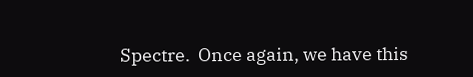Spectre.  Once again, we have this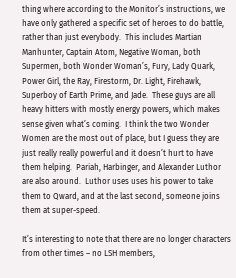thing where according to the Monitor’s instructions, we have only gathered a specific set of heroes to do battle, rather than just everybody.  This includes Martian Manhunter, Captain Atom, Negative Woman, both Supermen, both Wonder Woman’s, Fury, Lady Quark, Power Girl, the Ray, Firestorm, Dr. Light, Firehawk, Superboy of Earth Prime, and Jade.  These guys are all heavy hitters with mostly energy powers, which makes sense given what’s coming.  I think the two Wonder Women are the most out of place, but I guess they are just really really powerful and it doesn’t hurt to have them helping.  Pariah, Harbinger, and Alexander Luthor are also around.  Luthor uses uses his power to take them to Qward, and at the last second, someone joins them at super-speed.

It’s interesting to note that there are no longer characters from other times – no LSH members,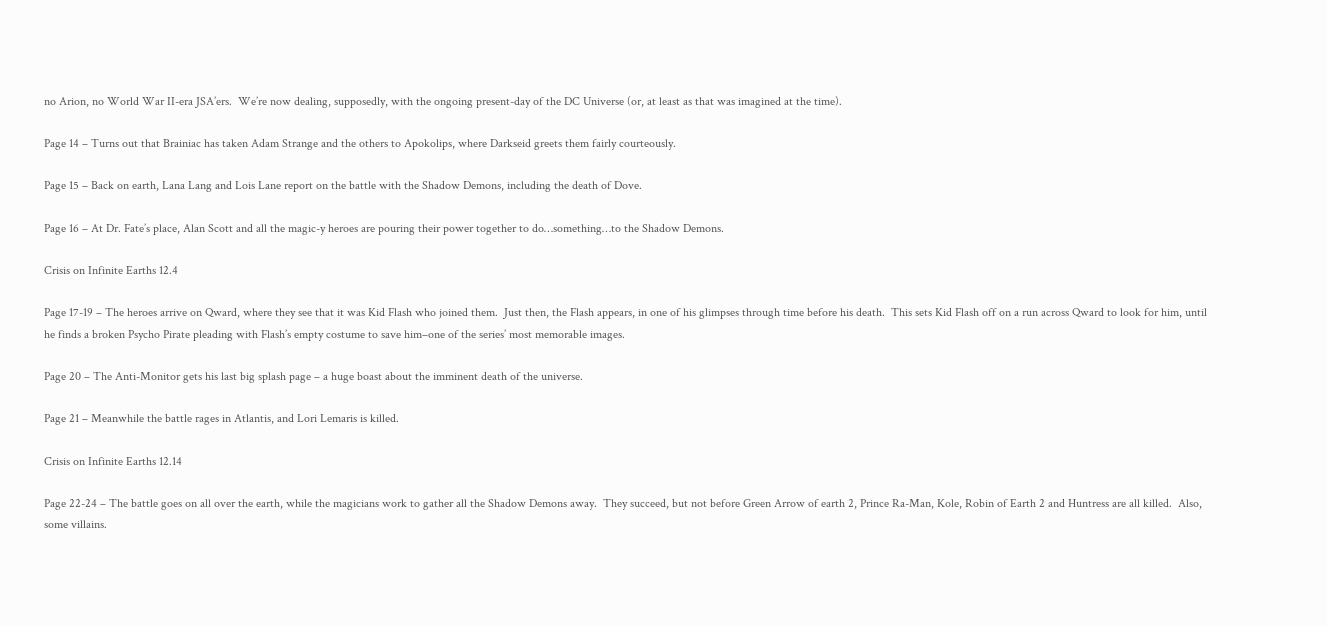no Arion, no World War II-era JSA’ers.  We’re now dealing, supposedly, with the ongoing present-day of the DC Universe (or, at least as that was imagined at the time).

Page 14 – Turns out that Brainiac has taken Adam Strange and the others to Apokolips, where Darkseid greets them fairly courteously.

Page 15 – Back on earth, Lana Lang and Lois Lane report on the battle with the Shadow Demons, including the death of Dove.

Page 16 – At Dr. Fate’s place, Alan Scott and all the magic-y heroes are pouring their power together to do…something…to the Shadow Demons.

Crisis on Infinite Earths 12.4

Page 17-19 – The heroes arrive on Qward, where they see that it was Kid Flash who joined them.  Just then, the Flash appears, in one of his glimpses through time before his death.  This sets Kid Flash off on a run across Qward to look for him, until he finds a broken Psycho Pirate pleading with Flash’s empty costume to save him–one of the series’ most memorable images.

Page 20 – The Anti-Monitor gets his last big splash page – a huge boast about the imminent death of the universe.

Page 21 – Meanwhile the battle rages in Atlantis, and Lori Lemaris is killed.

Crisis on Infinite Earths 12.14

Page 22-24 – The battle goes on all over the earth, while the magicians work to gather all the Shadow Demons away.  They succeed, but not before Green Arrow of earth 2, Prince Ra-Man, Kole, Robin of Earth 2 and Huntress are all killed.  Also, some villains.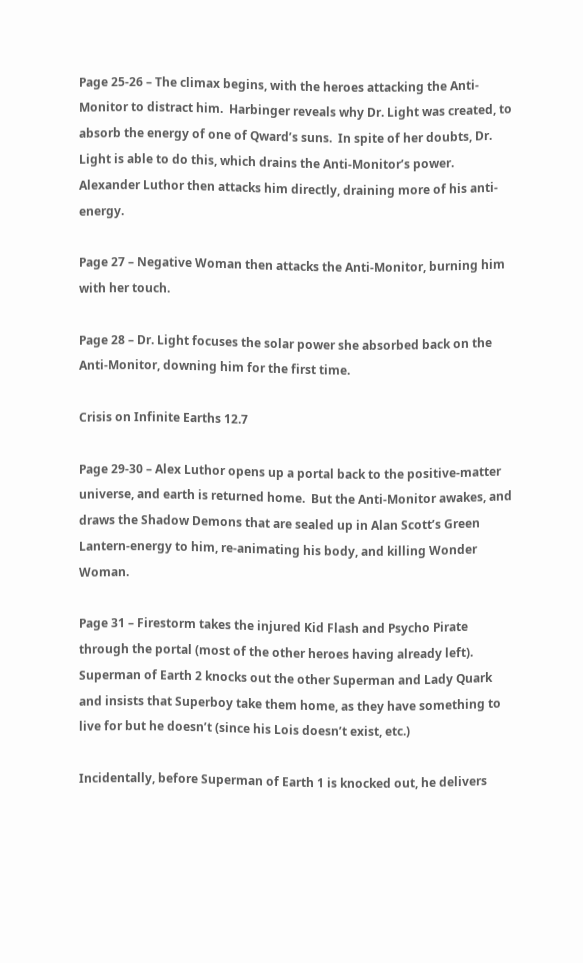Page 25-26 – The climax begins, with the heroes attacking the Anti-Monitor to distract him.  Harbinger reveals why Dr. Light was created, to absorb the energy of one of Qward’s suns.  In spite of her doubts, Dr. Light is able to do this, which drains the Anti-Monitor’s power.  Alexander Luthor then attacks him directly, draining more of his anti-energy.

Page 27 – Negative Woman then attacks the Anti-Monitor, burning him with her touch.

Page 28 – Dr. Light focuses the solar power she absorbed back on the Anti-Monitor, downing him for the first time.

Crisis on Infinite Earths 12.7

Page 29-30 – Alex Luthor opens up a portal back to the positive-matter universe, and earth is returned home.  But the Anti-Monitor awakes, and draws the Shadow Demons that are sealed up in Alan Scott’s Green Lantern-energy to him, re-animating his body, and killing Wonder Woman.

Page 31 – Firestorm takes the injured Kid Flash and Psycho Pirate through the portal (most of the other heroes having already left).  Superman of Earth 2 knocks out the other Superman and Lady Quark and insists that Superboy take them home, as they have something to live for but he doesn’t (since his Lois doesn’t exist, etc.)

Incidentally, before Superman of Earth 1 is knocked out, he delivers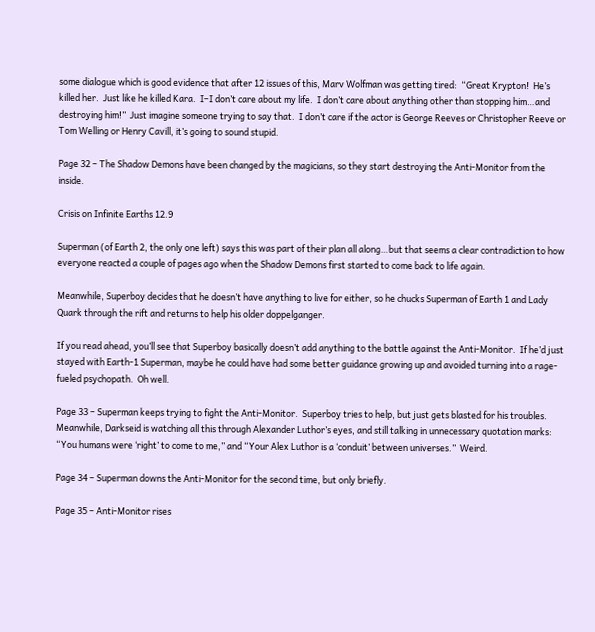some dialogue which is good evidence that after 12 issues of this, Marv Wolfman was getting tired:  “Great Krypton!  He’s killed her.  Just like he killed Kara.  I–I don’t care about my life.  I don’t care about anything other than stopping him…and destroying him!”  Just imagine someone trying to say that.  I don’t care if the actor is George Reeves or Christopher Reeve or Tom Welling or Henry Cavill, it’s going to sound stupid.

Page 32 – The Shadow Demons have been changed by the magicians, so they start destroying the Anti-Monitor from the inside.

Crisis on Infinite Earths 12.9

Superman (of Earth 2, the only one left) says this was part of their plan all along…but that seems a clear contradiction to how everyone reacted a couple of pages ago when the Shadow Demons first started to come back to life again.

Meanwhile, Superboy decides that he doesn’t have anything to live for either, so he chucks Superman of Earth 1 and Lady Quark through the rift and returns to help his older doppelganger.

If you read ahead, you’ll see that Superboy basically doesn’t add anything to the battle against the Anti-Monitor.  If he’d just stayed with Earth-1 Superman, maybe he could have had some better guidance growing up and avoided turning into a rage-fueled psychopath.  Oh well.

Page 33 – Superman keeps trying to fight the Anti-Monitor.  Superboy tries to help, but just gets blasted for his troubles.  Meanwhile, Darkseid is watching all this through Alexander Luthor’s eyes, and still talking in unnecessary quotation marks:  “You humans were ‘right’ to come to me,” and “Your Alex Luthor is a ‘conduit’ between universes.”  Weird.

Page 34 – Superman downs the Anti-Monitor for the second time, but only briefly.

Page 35 – Anti-Monitor rises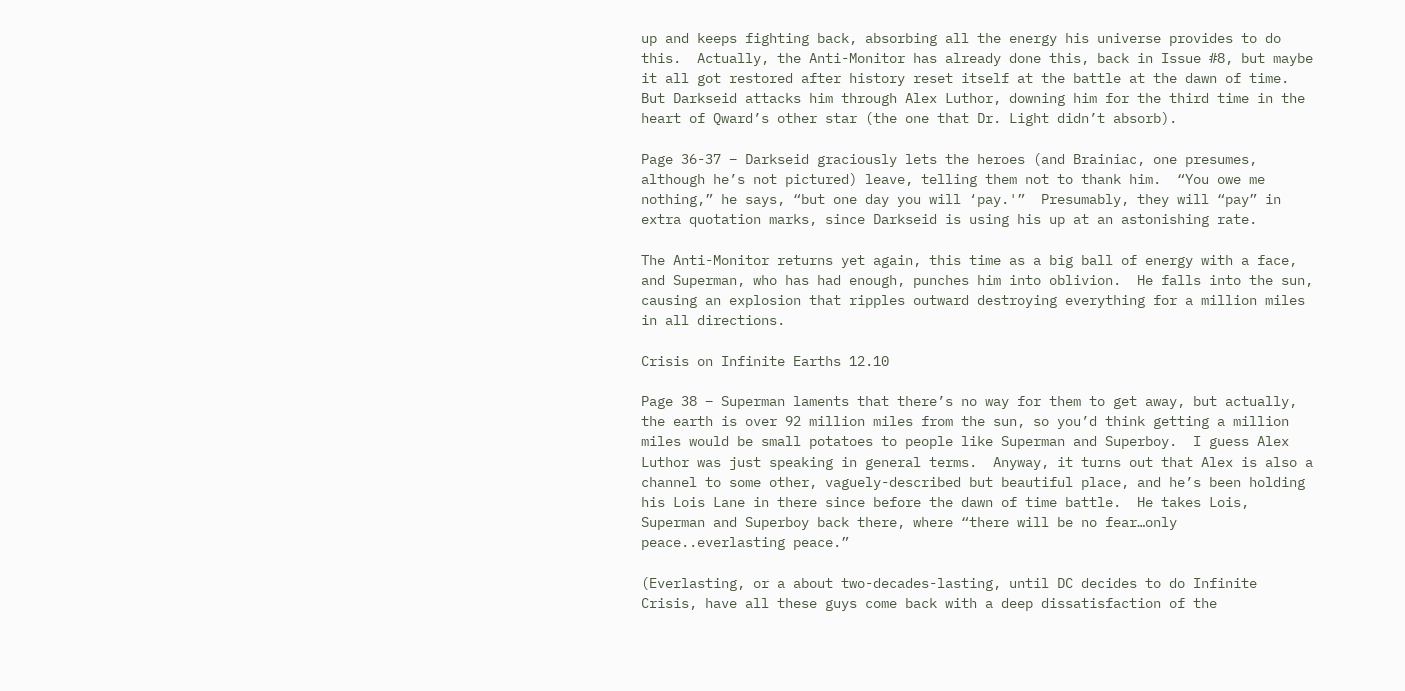up and keeps fighting back, absorbing all the energy his universe provides to do this.  Actually, the Anti-Monitor has already done this, back in Issue #8, but maybe it all got restored after history reset itself at the battle at the dawn of time.  But Darkseid attacks him through Alex Luthor, downing him for the third time in the heart of Qward’s other star (the one that Dr. Light didn’t absorb).

Page 36-37 – Darkseid graciously lets the heroes (and Brainiac, one presumes, although he’s not pictured) leave, telling them not to thank him.  “You owe me nothing,” he says, “but one day you will ‘pay.'”  Presumably, they will “pay” in extra quotation marks, since Darkseid is using his up at an astonishing rate.

The Anti-Monitor returns yet again, this time as a big ball of energy with a face, and Superman, who has had enough, punches him into oblivion.  He falls into the sun, causing an explosion that ripples outward destroying everything for a million miles in all directions.

Crisis on Infinite Earths 12.10

Page 38 – Superman laments that there’s no way for them to get away, but actually, the earth is over 92 million miles from the sun, so you’d think getting a million miles would be small potatoes to people like Superman and Superboy.  I guess Alex Luthor was just speaking in general terms.  Anyway, it turns out that Alex is also a channel to some other, vaguely-described but beautiful place, and he’s been holding his Lois Lane in there since before the dawn of time battle.  He takes Lois, Superman and Superboy back there, where “there will be no fear…only peace..everlasting peace.”

(Everlasting, or a about two-decades-lasting, until DC decides to do Infinite Crisis, have all these guys come back with a deep dissatisfaction of the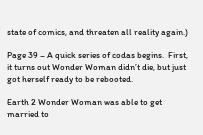state of comics, and threaten all reality again.)

Page 39 – A quick series of codas begins.  First, it turns out Wonder Woman didn’t die, but just got herself ready to be rebooted.

Earth 2 Wonder Woman was able to get married to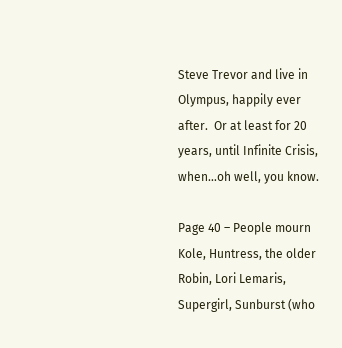Steve Trevor and live in Olympus, happily ever after.  Or at least for 20 years, until Infinite Crisis, when…oh well, you know.

Page 40 – People mourn Kole, Huntress, the older Robin, Lori Lemaris, Supergirl, Sunburst (who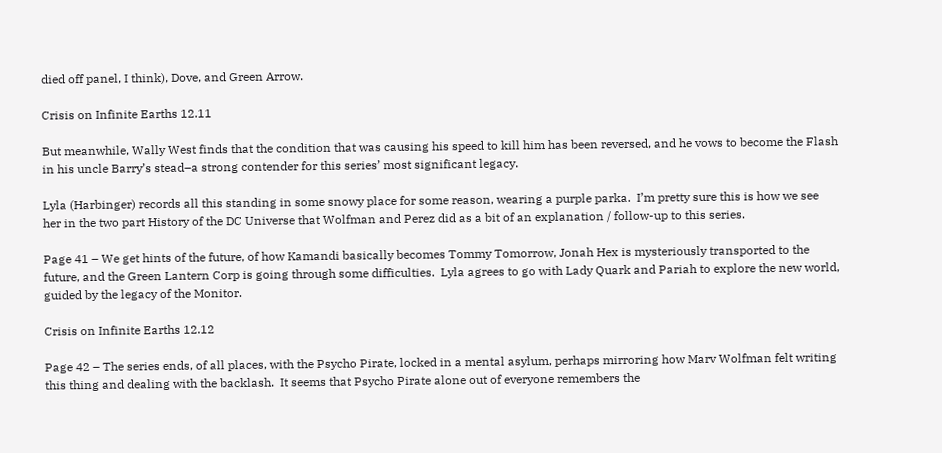died off panel, I think), Dove, and Green Arrow.

Crisis on Infinite Earths 12.11

But meanwhile, Wally West finds that the condition that was causing his speed to kill him has been reversed, and he vows to become the Flash in his uncle Barry’s stead–a strong contender for this series’ most significant legacy.

Lyla (Harbinger) records all this standing in some snowy place for some reason, wearing a purple parka.  I’m pretty sure this is how we see her in the two part History of the DC Universe that Wolfman and Perez did as a bit of an explanation / follow-up to this series.

Page 41 – We get hints of the future, of how Kamandi basically becomes Tommy Tomorrow, Jonah Hex is mysteriously transported to the future, and the Green Lantern Corp is going through some difficulties.  Lyla agrees to go with Lady Quark and Pariah to explore the new world, guided by the legacy of the Monitor.

Crisis on Infinite Earths 12.12

Page 42 – The series ends, of all places, with the Psycho Pirate, locked in a mental asylum, perhaps mirroring how Marv Wolfman felt writing this thing and dealing with the backlash.  It seems that Psycho Pirate alone out of everyone remembers the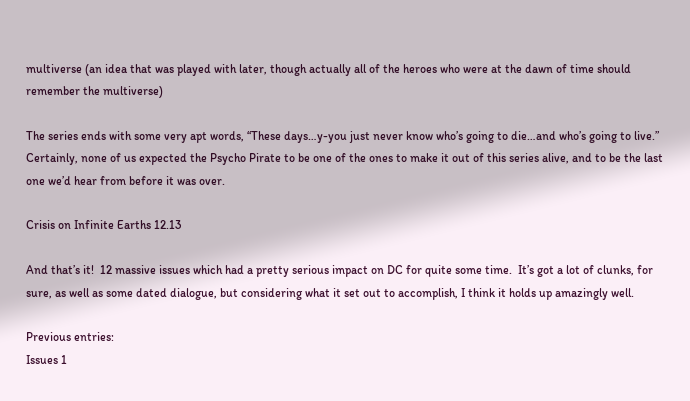multiverse (an idea that was played with later, though actually all of the heroes who were at the dawn of time should remember the multiverse)

The series ends with some very apt words, “These days…y-you just never know who’s going to die…and who’s going to live.”  Certainly, none of us expected the Psycho Pirate to be one of the ones to make it out of this series alive, and to be the last one we’d hear from before it was over.

Crisis on Infinite Earths 12.13

And that’s it!  12 massive issues which had a pretty serious impact on DC for quite some time.  It’s got a lot of clunks, for sure, as well as some dated dialogue, but considering what it set out to accomplish, I think it holds up amazingly well.

Previous entries:
Issues 1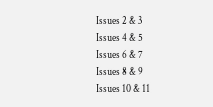Issues 2 & 3
Issues 4 & 5
Issues 6 & 7
Issues 8 & 9
Issues 10 & 11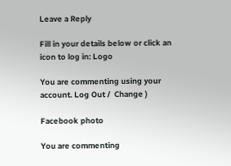Leave a Reply

Fill in your details below or click an icon to log in: Logo

You are commenting using your account. Log Out /  Change )

Facebook photo

You are commenting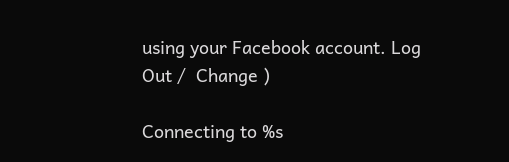using your Facebook account. Log Out /  Change )

Connecting to %s